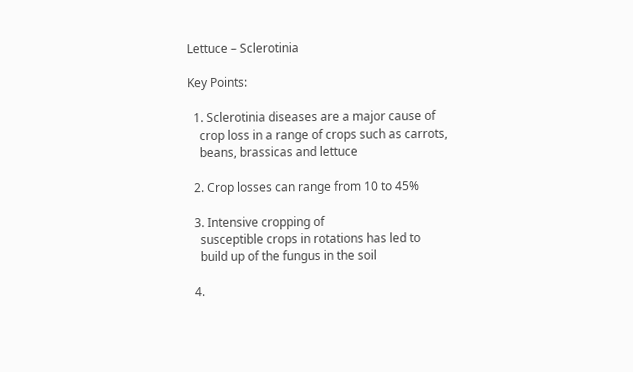Lettuce – Sclerotinia

Key Points:

  1. Sclerotinia diseases are a major cause of
    crop loss in a range of crops such as carrots,
    beans, brassicas and lettuce

  2. Crop losses can range from 10 to 45%

  3. Intensive cropping of
    susceptible crops in rotations has led to
    build up of the fungus in the soil

  4.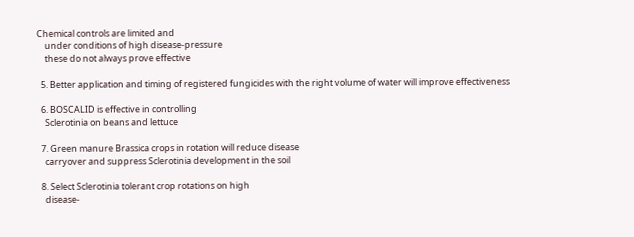Chemical controls are limited and
    under conditions of high disease-pressure
    these do not always prove effective

  5. Better application and timing of registered fungicides with the right volume of water will improve effectiveness

  6. BOSCALID is effective in controlling
    Sclerotinia on beans and lettuce

  7. Green manure Brassica crops in rotation will reduce disease
    carryover and suppress Sclerotinia development in the soil

  8. Select Sclerotinia tolerant crop rotations on high
    disease-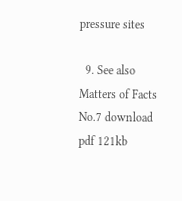pressure sites

  9. See also Matters of Facts No.7 download pdf 121kb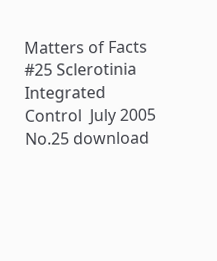Matters of Facts #25 Sclerotinia Integrated Control  July 2005
No.25 download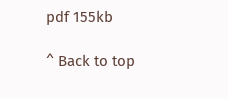pdf 155kb

^ Back to top